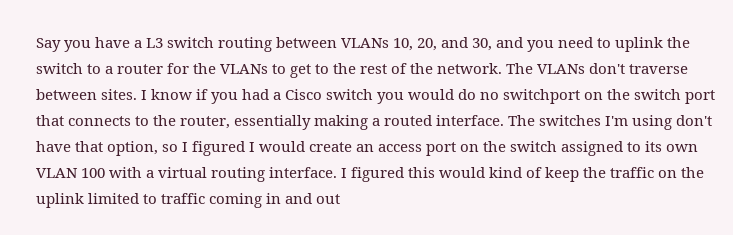Say you have a L3 switch routing between VLANs 10, 20, and 30, and you need to uplink the switch to a router for the VLANs to get to the rest of the network. The VLANs don't traverse between sites. I know if you had a Cisco switch you would do no switchport on the switch port that connects to the router, essentially making a routed interface. The switches I'm using don't have that option, so I figured I would create an access port on the switch assigned to its own VLAN 100 with a virtual routing interface. I figured this would kind of keep the traffic on the uplink limited to traffic coming in and out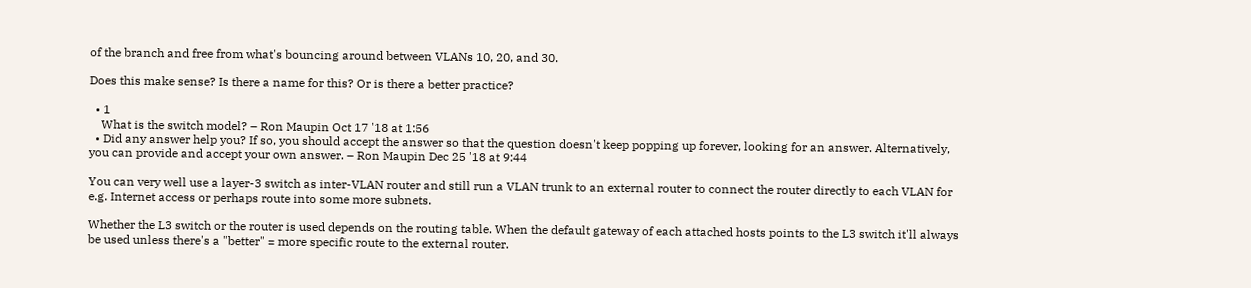of the branch and free from what's bouncing around between VLANs 10, 20, and 30.

Does this make sense? Is there a name for this? Or is there a better practice?

  • 1
    What is the switch model? – Ron Maupin Oct 17 '18 at 1:56
  • Did any answer help you? If so, you should accept the answer so that the question doesn't keep popping up forever, looking for an answer. Alternatively, you can provide and accept your own answer. – Ron Maupin Dec 25 '18 at 9:44

You can very well use a layer-3 switch as inter-VLAN router and still run a VLAN trunk to an external router to connect the router directly to each VLAN for e.g. Internet access or perhaps route into some more subnets.

Whether the L3 switch or the router is used depends on the routing table. When the default gateway of each attached hosts points to the L3 switch it'll always be used unless there's a "better" = more specific route to the external router.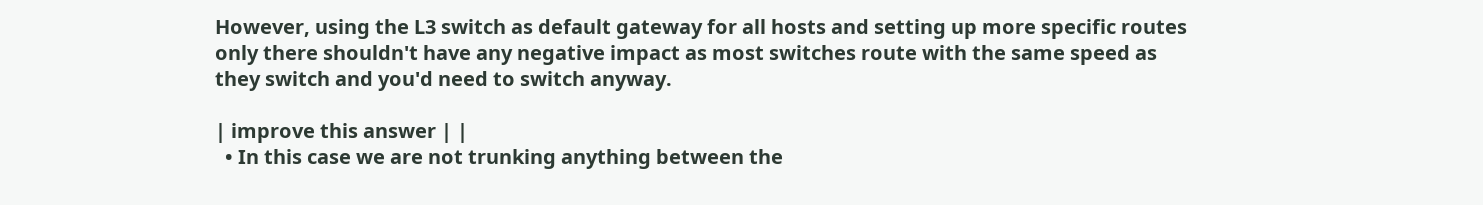However, using the L3 switch as default gateway for all hosts and setting up more specific routes only there shouldn't have any negative impact as most switches route with the same speed as they switch and you'd need to switch anyway.

| improve this answer | |
  • In this case we are not trunking anything between the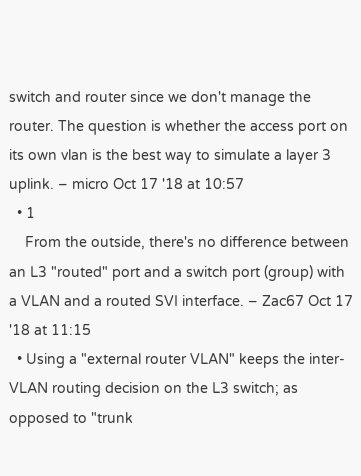switch and router since we don't manage the router. The question is whether the access port on its own vlan is the best way to simulate a layer 3 uplink. – micro Oct 17 '18 at 10:57
  • 1
    From the outside, there's no difference between an L3 "routed" port and a switch port (group) with a VLAN and a routed SVI interface. – Zac67 Oct 17 '18 at 11:15
  • Using a "external router VLAN" keeps the inter-VLAN routing decision on the L3 switch; as opposed to "trunk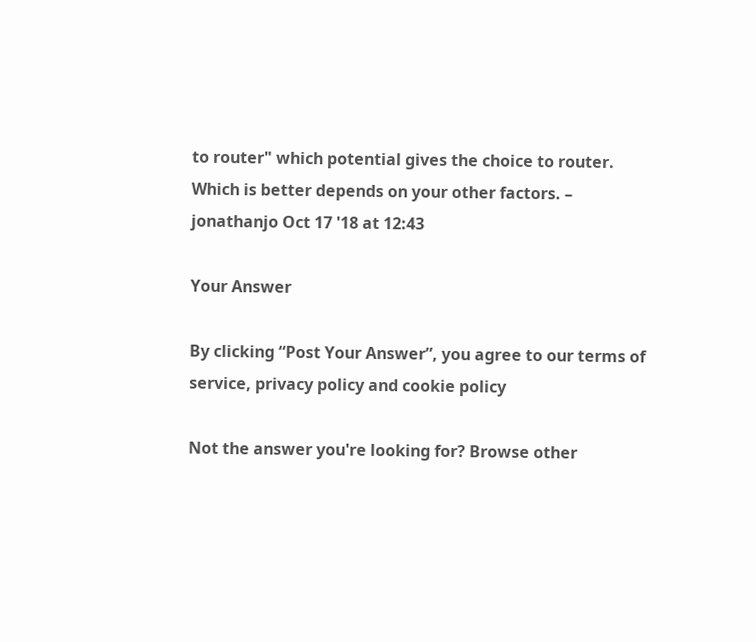to router" which potential gives the choice to router. Which is better depends on your other factors. – jonathanjo Oct 17 '18 at 12:43

Your Answer

By clicking “Post Your Answer”, you agree to our terms of service, privacy policy and cookie policy

Not the answer you're looking for? Browse other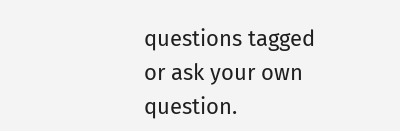questions tagged or ask your own question.